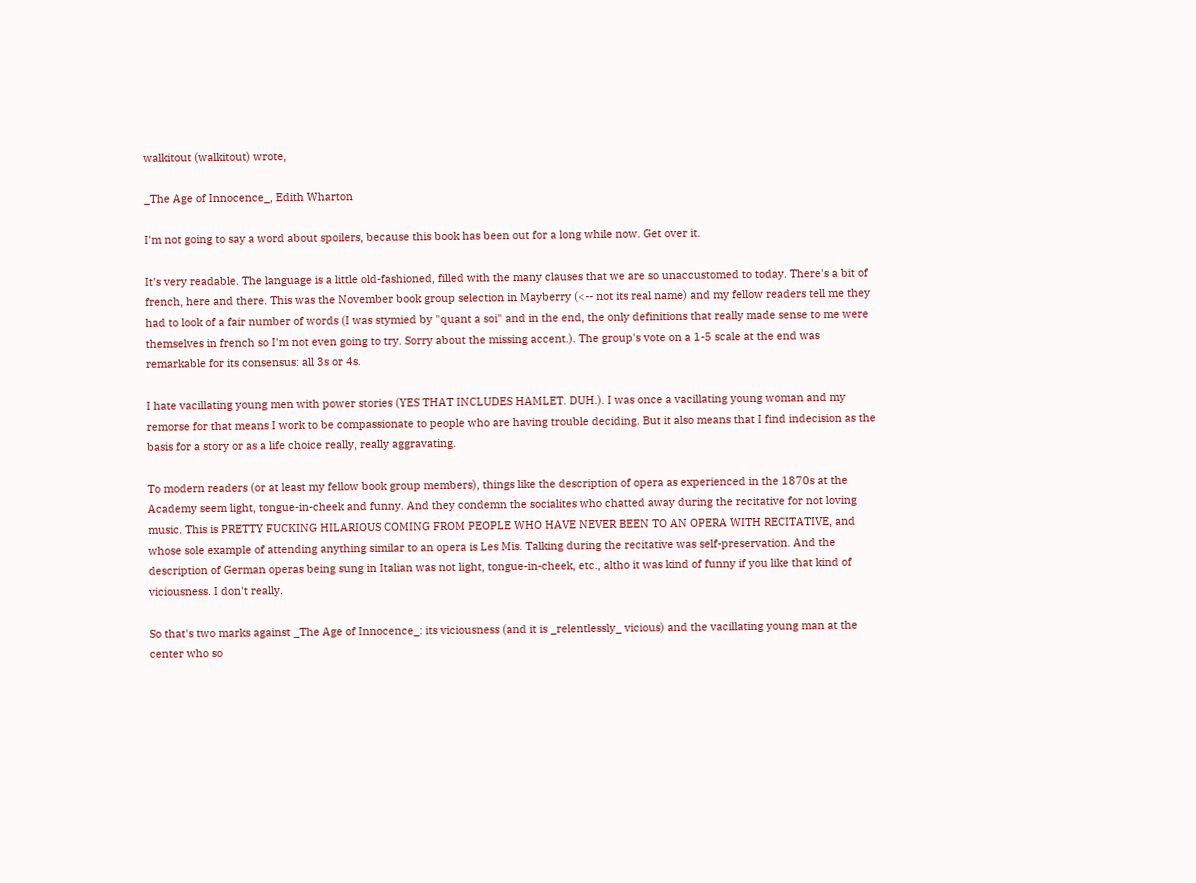walkitout (walkitout) wrote,

_The Age of Innocence_, Edith Wharton

I'm not going to say a word about spoilers, because this book has been out for a long while now. Get over it.

It's very readable. The language is a little old-fashioned, filled with the many clauses that we are so unaccustomed to today. There's a bit of french, here and there. This was the November book group selection in Mayberry (<-- not its real name) and my fellow readers tell me they had to look of a fair number of words (I was stymied by "quant a soi" and in the end, the only definitions that really made sense to me were themselves in french so I'm not even going to try. Sorry about the missing accent.). The group's vote on a 1-5 scale at the end was remarkable for its consensus: all 3s or 4s.

I hate vacillating young men with power stories (YES THAT INCLUDES HAMLET. DUH.). I was once a vacillating young woman and my remorse for that means I work to be compassionate to people who are having trouble deciding. But it also means that I find indecision as the basis for a story or as a life choice really, really aggravating.

To modern readers (or at least my fellow book group members), things like the description of opera as experienced in the 1870s at the Academy seem light, tongue-in-cheek and funny. And they condemn the socialites who chatted away during the recitative for not loving music. This is PRETTY FUCKING HILARIOUS COMING FROM PEOPLE WHO HAVE NEVER BEEN TO AN OPERA WITH RECITATIVE, and whose sole example of attending anything similar to an opera is Les Mis. Talking during the recitative was self-preservation. And the description of German operas being sung in Italian was not light, tongue-in-cheek, etc., altho it was kind of funny if you like that kind of viciousness. I don't really.

So that's two marks against _The Age of Innocence_: its viciousness (and it is _relentlessly_ vicious) and the vacillating young man at the center who so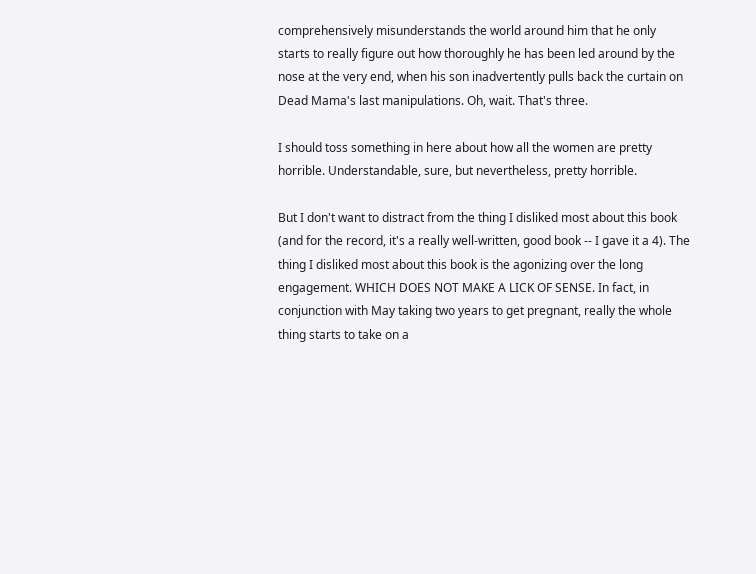comprehensively misunderstands the world around him that he only starts to really figure out how thoroughly he has been led around by the nose at the very end, when his son inadvertently pulls back the curtain on Dead Mama's last manipulations. Oh, wait. That's three.

I should toss something in here about how all the women are pretty horrible. Understandable, sure, but nevertheless, pretty horrible.

But I don't want to distract from the thing I disliked most about this book (and for the record, it's a really well-written, good book -- I gave it a 4). The thing I disliked most about this book is the agonizing over the long engagement. WHICH DOES NOT MAKE A LICK OF SENSE. In fact, in conjunction with May taking two years to get pregnant, really the whole thing starts to take on a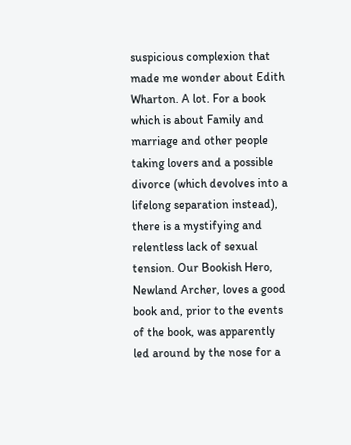suspicious complexion that made me wonder about Edith Wharton. A lot. For a book which is about Family and marriage and other people taking lovers and a possible divorce (which devolves into a lifelong separation instead), there is a mystifying and relentless lack of sexual tension. Our Bookish Hero, Newland Archer, loves a good book and, prior to the events of the book, was apparently led around by the nose for a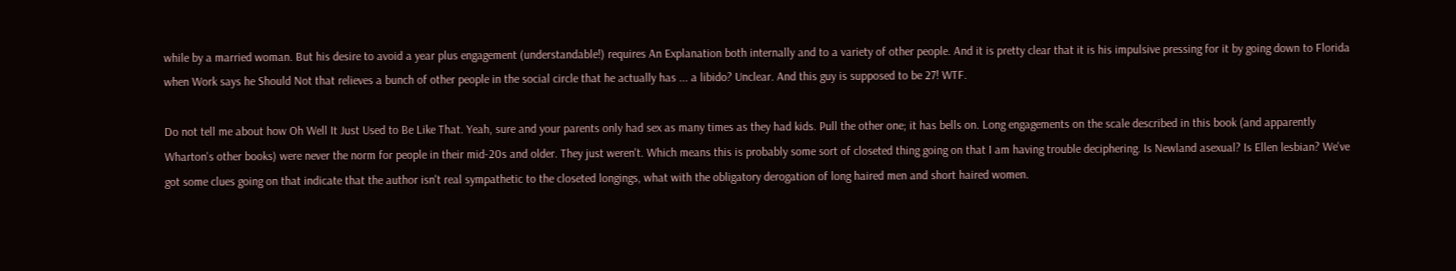while by a married woman. But his desire to avoid a year plus engagement (understandable!) requires An Explanation both internally and to a variety of other people. And it is pretty clear that it is his impulsive pressing for it by going down to Florida when Work says he Should Not that relieves a bunch of other people in the social circle that he actually has ... a libido? Unclear. And this guy is supposed to be 27! WTF.

Do not tell me about how Oh Well It Just Used to Be Like That. Yeah, sure and your parents only had sex as many times as they had kids. Pull the other one; it has bells on. Long engagements on the scale described in this book (and apparently Wharton's other books) were never the norm for people in their mid-20s and older. They just weren't. Which means this is probably some sort of closeted thing going on that I am having trouble deciphering. Is Newland asexual? Is Ellen lesbian? We've got some clues going on that indicate that the author isn't real sympathetic to the closeted longings, what with the obligatory derogation of long haired men and short haired women.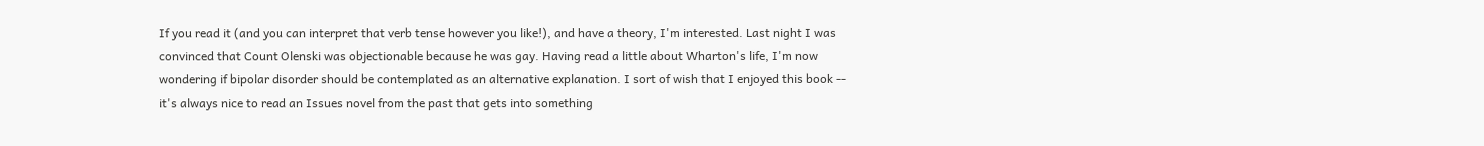If you read it (and you can interpret that verb tense however you like!), and have a theory, I'm interested. Last night I was convinced that Count Olenski was objectionable because he was gay. Having read a little about Wharton's life, I'm now wondering if bipolar disorder should be contemplated as an alternative explanation. I sort of wish that I enjoyed this book -- it's always nice to read an Issues novel from the past that gets into something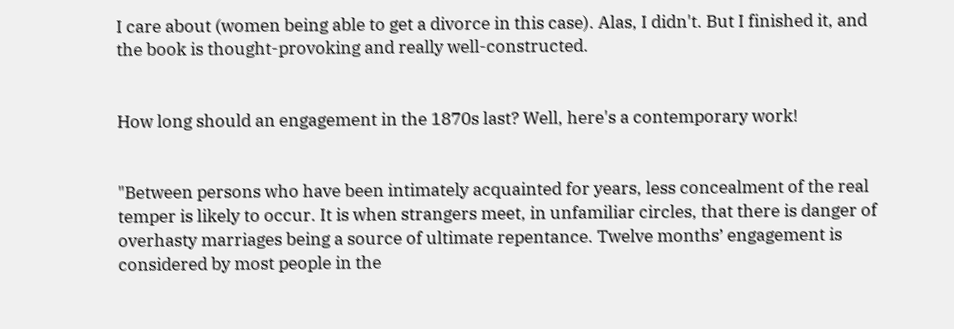I care about (women being able to get a divorce in this case). Alas, I didn't. But I finished it, and the book is thought-provoking and really well-constructed.


How long should an engagement in the 1870s last? Well, here's a contemporary work!


"Between persons who have been intimately acquainted for years, less concealment of the real temper is likely to occur. It is when strangers meet, in unfamiliar circles, that there is danger of overhasty marriages being a source of ultimate repentance. Twelve months’ engagement is considered by most people in the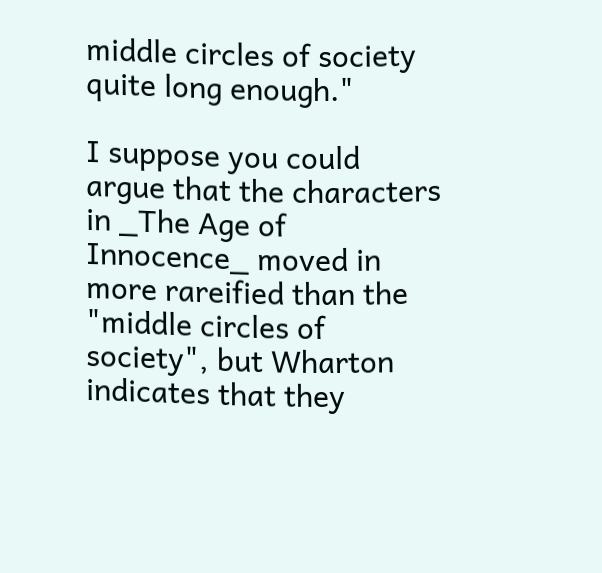middle circles of society quite long enough."

I suppose you could argue that the characters in _The Age of Innocence_ moved in more rareified than the "middle circles of society", but Wharton indicates that they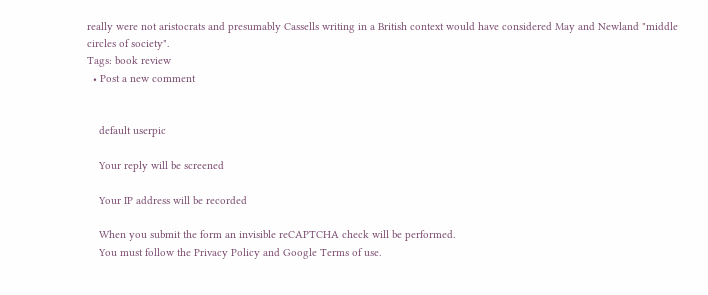really were not aristocrats and presumably Cassells writing in a British context would have considered May and Newland "middle circles of society".
Tags: book review
  • Post a new comment


    default userpic

    Your reply will be screened

    Your IP address will be recorded

    When you submit the form an invisible reCAPTCHA check will be performed.
    You must follow the Privacy Policy and Google Terms of use.